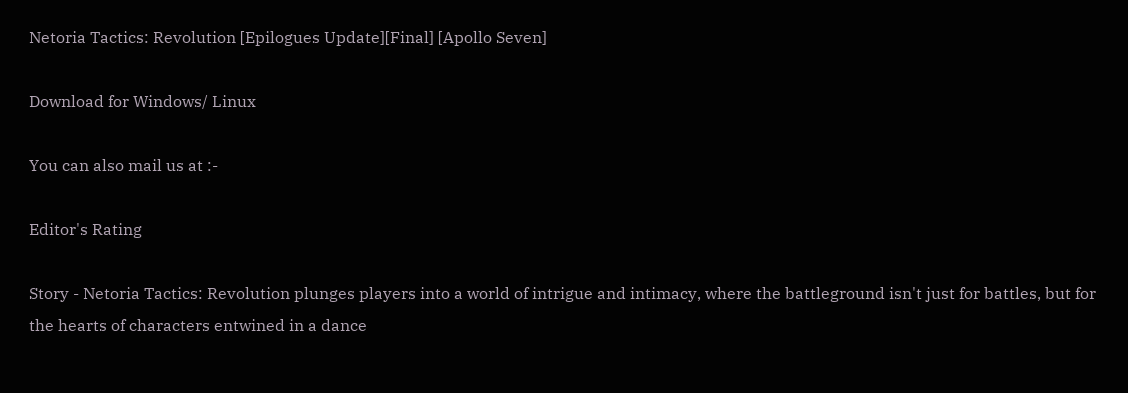Netoria Tactics: Revolution [Epilogues Update][Final] [Apollo Seven]

Download for Windows/ Linux

You can also mail us at :-

Editor's Rating

Story - Netoria Tactics: Revolution plunges players into a world of intrigue and intimacy, where the battleground isn't just for battles, but for the hearts of characters entwined in a dance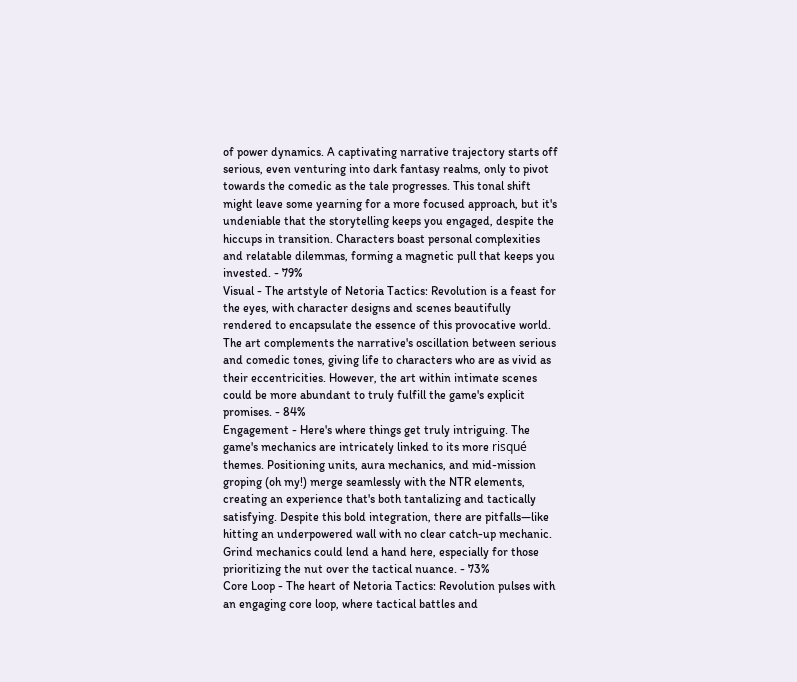of power dynamics. A captivating narrative trajectory starts off serious, even venturing into dark fantasy realms, only to pivot towards the comedic as the tale progresses. This tonal shift might leave some yearning for a more focused approach, but it's undeniable that the storytelling keeps you engaged, despite the hiccups in transition. Characters boast personal complexities and relatable dilemmas, forming a magnetic pull that keeps you invested. - 79%
Visual - The artstyle of Netoria Tactics: Revolution is a feast for the eyes, with character designs and scenes beautifully rendered to encapsulate the essence of this provocative world. The art complements the narrative's oscillation between serious and comedic tones, giving life to characters who are as vivid as their eccentricities. However, the art within intimate scenes could be more abundant to truly fulfill the game's explicit promises. - 84%
Engagement - Here's where things get truly intriguing. The game's mechanics are intricately linked to its more risqué themes. Positioning units, aura mechanics, and mid-mission groping (oh my!) merge seamlessly with the NTR elements, creating an experience that's both tantalizing and tactically satisfying. Despite this bold integration, there are pitfalls—like hitting an underpowered wall with no clear catch-up mechanic. Grind mechanics could lend a hand here, especially for those prioritizing the nut over the tactical nuance. - 73%
Core Loop - The heart of Netoria Tactics: Revolution pulses with an engaging core loop, where tactical battles and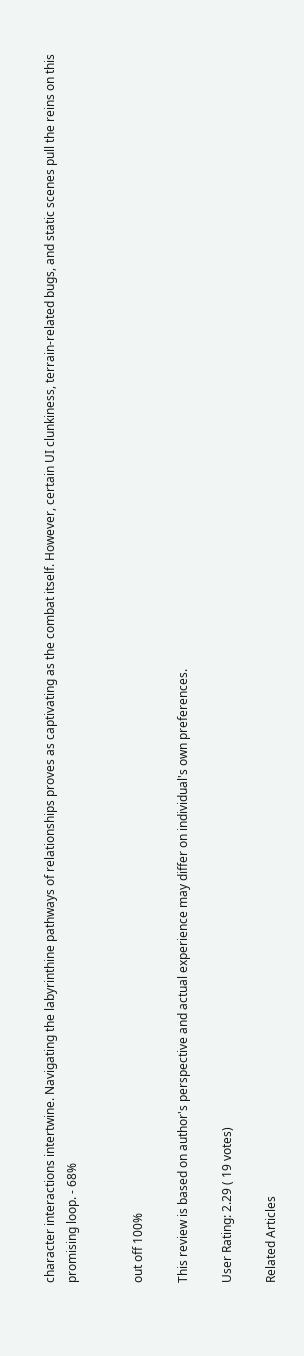character interactions intertwine. Navigating the labyrinthine pathways of relationships proves as captivating as the combat itself. However, certain UI clunkiness, terrain-related bugs, and static scenes pull the reins on this promising loop. - 68%


out off 100%

This review is based on author's perspective and actual experience may differ on individual's own preferences.

User Rating: 2.29 ( 19 votes)

Related Articles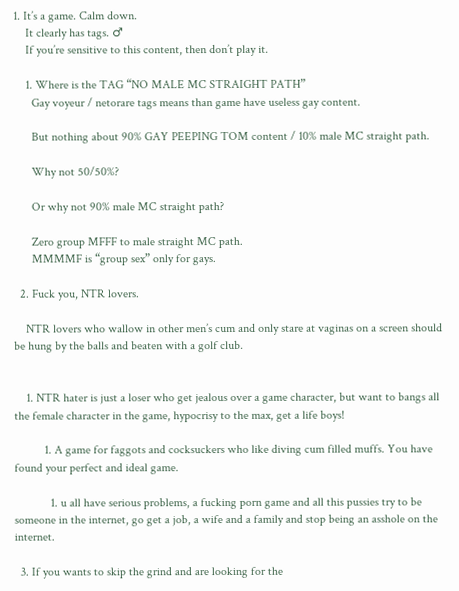1. It’s a game. Calm down.
    It clearly has tags. ♂
    If you’re sensitive to this content, then don’t play it.

    1. Where is the TAG “NO MALE MC STRAIGHT PATH”
      Gay voyeur / netorare tags means than game have useless gay content.

      But nothing about 90% GAY PEEPING TOM content / 10% male MC straight path.

      Why not 50/50%?

      Or why not 90% male MC straight path?

      Zero group MFFF to male straight MC path.
      MMMMF is “group sex” only for gays.

  2. Fuck you, NTR lovers.

    NTR lovers who wallow in other men’s cum and only stare at vaginas on a screen should be hung by the balls and beaten with a golf club.


    1. NTR hater is just a loser who get jealous over a game character, but want to bangs all the female character in the game, hypocrisy to the max, get a life boys!

          1. A game for faggots and cocksuckers who like diving cum filled muffs. You have found your perfect and ideal game.

            1. u all have serious problems, a fucking porn game and all this pussies try to be someone in the internet, go get a job, a wife and a family and stop being an asshole on the internet.

  3. If you wants to skip the grind and are looking for the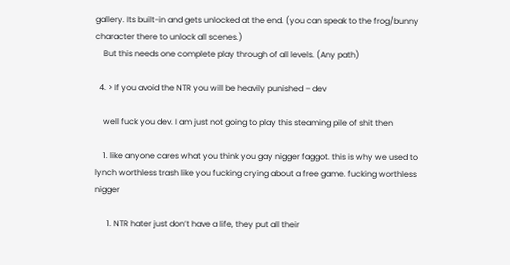gallery. Its built-in and gets unlocked at the end. (you can speak to the frog/bunny character there to unlock all scenes.)
    But this needs one complete play through of all levels. (Any path)

  4. > If you avoid the NTR you will be heavily punished – dev

    well fuck you dev. I am just not going to play this steaming pile of shit then

    1. like anyone cares what you think you gay nigger faggot. this is why we used to lynch worthless trash like you fucking crying about a free game. fucking worthless nigger

      1. NTR hater just don’t have a life, they put all their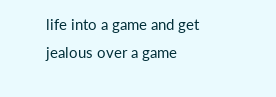life into a game and get jealous over a game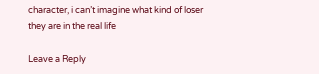character, i can’t imagine what kind of loser they are in the real life

Leave a Reply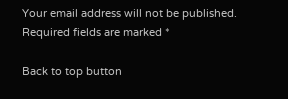Your email address will not be published. Required fields are marked *

Back to top button